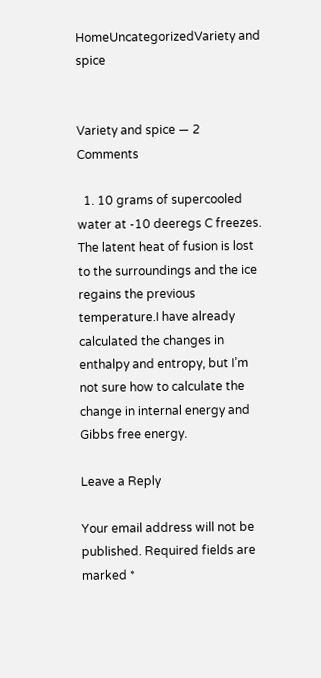HomeUncategorizedVariety and spice


Variety and spice — 2 Comments

  1. 10 grams of supercooled water at -10 deeregs C freezes. The latent heat of fusion is lost to the surroundings and the ice regains the previous temperature.I have already calculated the changes in enthalpy and entropy, but I’m not sure how to calculate the change in internal energy and Gibbs free energy.

Leave a Reply

Your email address will not be published. Required fields are marked *